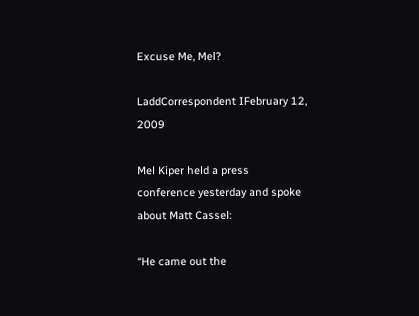Excuse Me, Mel?

LaddCorrespondent IFebruary 12, 2009

Mel Kiper held a press conference yesterday and spoke about Matt Cassel:

“He came out the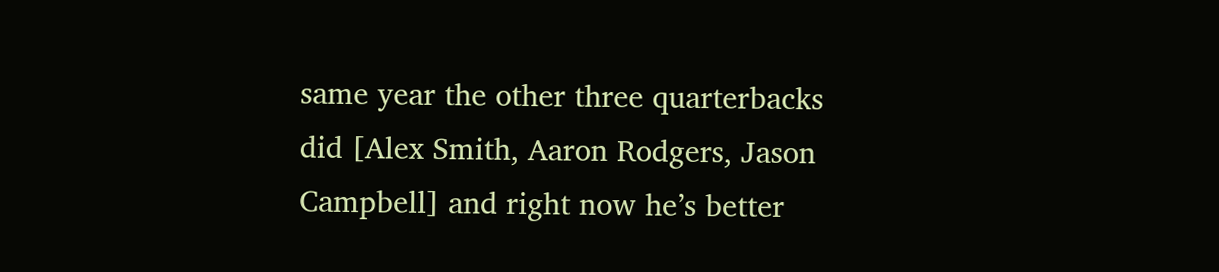same year the other three quarterbacks did [Alex Smith, Aaron Rodgers, Jason Campbell] and right now he’s better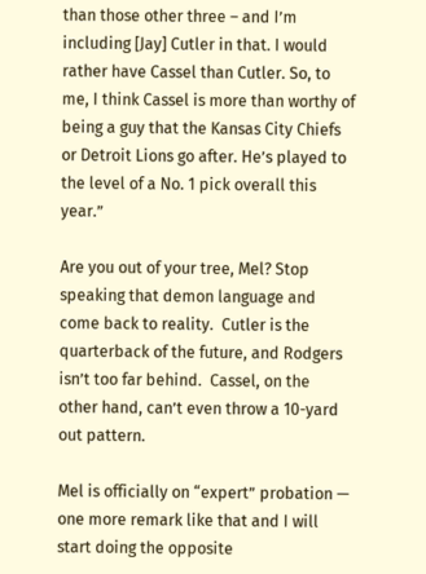than those other three – and I’m including [Jay] Cutler in that. I would rather have Cassel than Cutler. So, to me, I think Cassel is more than worthy of being a guy that the Kansas City Chiefs or Detroit Lions go after. He’s played to the level of a No. 1 pick overall this year.”

Are you out of your tree, Mel? Stop speaking that demon language and come back to reality.  Cutler is the quarterback of the future, and Rodgers isn’t too far behind.  Cassel, on the other hand, can’t even throw a 10-yard out pattern.

Mel is officially on “expert” probation — one more remark like that and I will start doing the opposite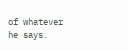of whatever he says.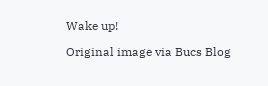Wake up!

Original image via Bucs Blog